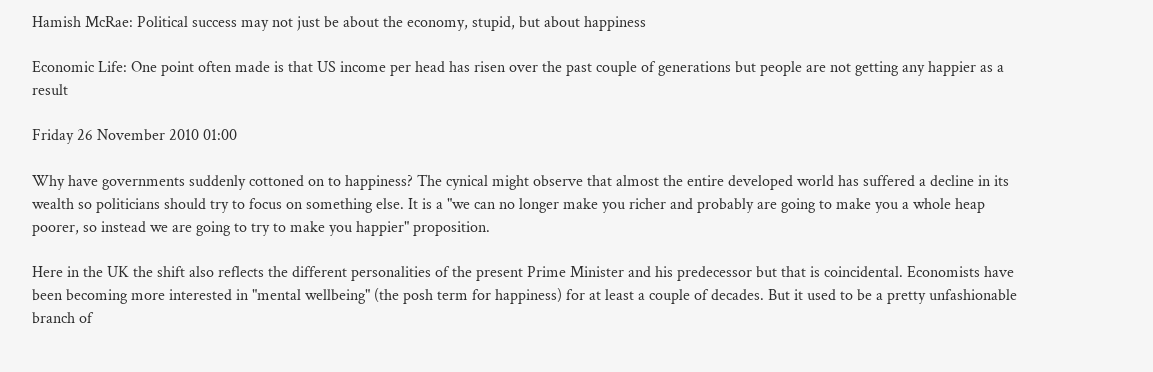Hamish McRae: Political success may not just be about the economy, stupid, but about happiness

Economic Life: One point often made is that US income per head has risen over the past couple of generations but people are not getting any happier as a result

Friday 26 November 2010 01:00

Why have governments suddenly cottoned on to happiness? The cynical might observe that almost the entire developed world has suffered a decline in its wealth so politicians should try to focus on something else. It is a "we can no longer make you richer and probably are going to make you a whole heap poorer, so instead we are going to try to make you happier" proposition.

Here in the UK the shift also reflects the different personalities of the present Prime Minister and his predecessor but that is coincidental. Economists have been becoming more interested in "mental wellbeing" (the posh term for happiness) for at least a couple of decades. But it used to be a pretty unfashionable branch of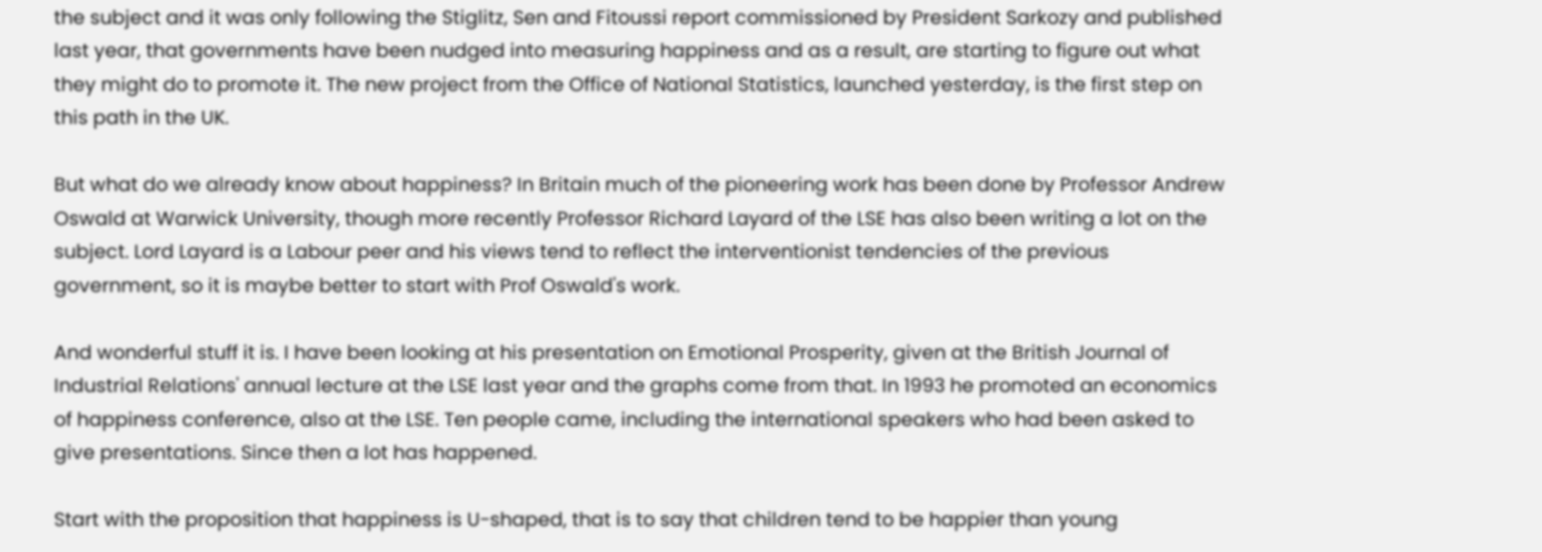the subject and it was only following the Stiglitz, Sen and Fitoussi report commissioned by President Sarkozy and published last year, that governments have been nudged into measuring happiness and as a result, are starting to figure out what they might do to promote it. The new project from the Office of National Statistics, launched yesterday, is the first step on this path in the UK.

But what do we already know about happiness? In Britain much of the pioneering work has been done by Professor Andrew Oswald at Warwick University, though more recently Professor Richard Layard of the LSE has also been writing a lot on the subject. Lord Layard is a Labour peer and his views tend to reflect the interventionist tendencies of the previous government, so it is maybe better to start with Prof Oswald's work.

And wonderful stuff it is. I have been looking at his presentation on Emotional Prosperity, given at the British Journal of Industrial Relations' annual lecture at the LSE last year and the graphs come from that. In 1993 he promoted an economics of happiness conference, also at the LSE. Ten people came, including the international speakers who had been asked to give presentations. Since then a lot has happened.

Start with the proposition that happiness is U-shaped, that is to say that children tend to be happier than young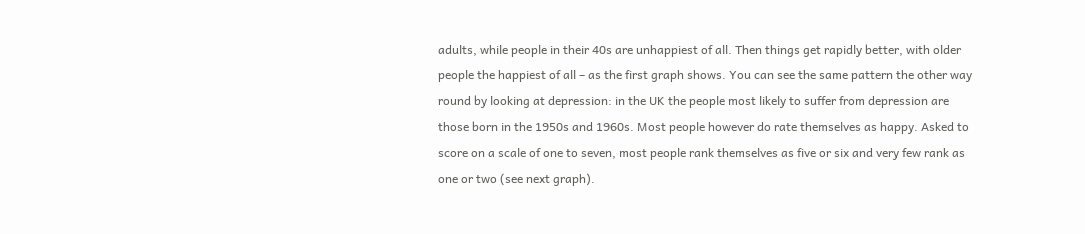adults, while people in their 40s are unhappiest of all. Then things get rapidly better, with older people the happiest of all – as the first graph shows. You can see the same pattern the other way round by looking at depression: in the UK the people most likely to suffer from depression are those born in the 1950s and 1960s. Most people however do rate themselves as happy. Asked to score on a scale of one to seven, most people rank themselves as five or six and very few rank as one or two (see next graph).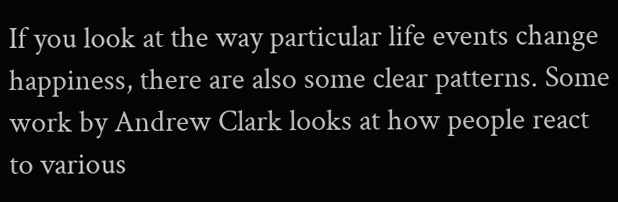If you look at the way particular life events change happiness, there are also some clear patterns. Some work by Andrew Clark looks at how people react to various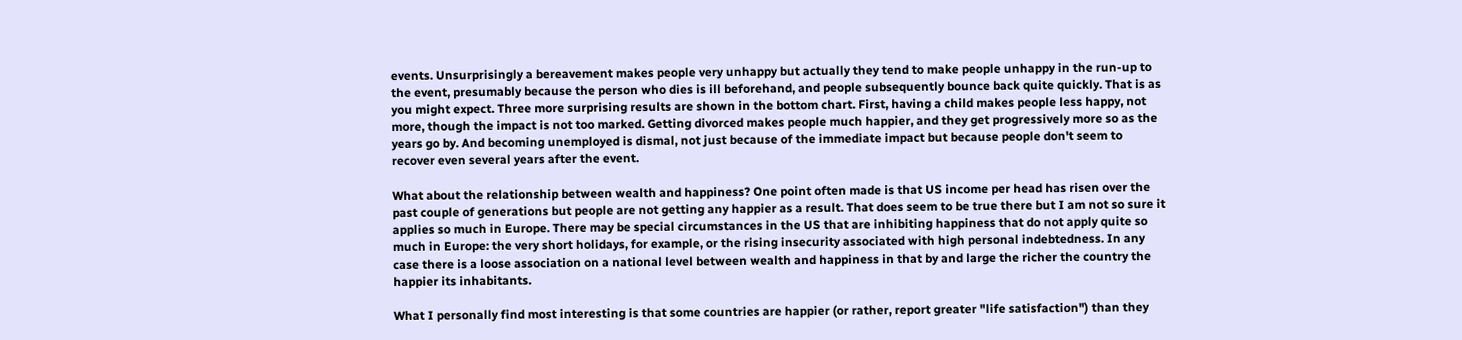events. Unsurprisingly a bereavement makes people very unhappy but actually they tend to make people unhappy in the run-up to the event, presumably because the person who dies is ill beforehand, and people subsequently bounce back quite quickly. That is as you might expect. Three more surprising results are shown in the bottom chart. First, having a child makes people less happy, not more, though the impact is not too marked. Getting divorced makes people much happier, and they get progressively more so as the years go by. And becoming unemployed is dismal, not just because of the immediate impact but because people don't seem to recover even several years after the event.

What about the relationship between wealth and happiness? One point often made is that US income per head has risen over the past couple of generations but people are not getting any happier as a result. That does seem to be true there but I am not so sure it applies so much in Europe. There may be special circumstances in the US that are inhibiting happiness that do not apply quite so much in Europe: the very short holidays, for example, or the rising insecurity associated with high personal indebtedness. In any case there is a loose association on a national level between wealth and happiness in that by and large the richer the country the happier its inhabitants.

What I personally find most interesting is that some countries are happier (or rather, report greater "life satisfaction") than they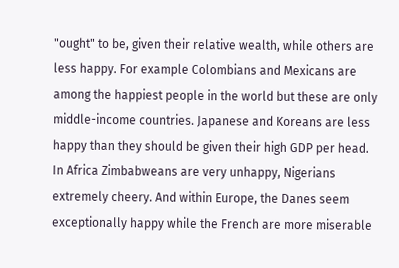"ought" to be, given their relative wealth, while others are less happy. For example Colombians and Mexicans are among the happiest people in the world but these are only middle-income countries. Japanese and Koreans are less happy than they should be given their high GDP per head. In Africa Zimbabweans are very unhappy, Nigerians extremely cheery. And within Europe, the Danes seem exceptionally happy while the French are more miserable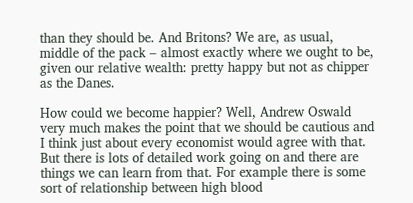than they should be. And Britons? We are, as usual, middle of the pack – almost exactly where we ought to be, given our relative wealth: pretty happy but not as chipper as the Danes.

How could we become happier? Well, Andrew Oswald very much makes the point that we should be cautious and I think just about every economist would agree with that. But there is lots of detailed work going on and there are things we can learn from that. For example there is some sort of relationship between high blood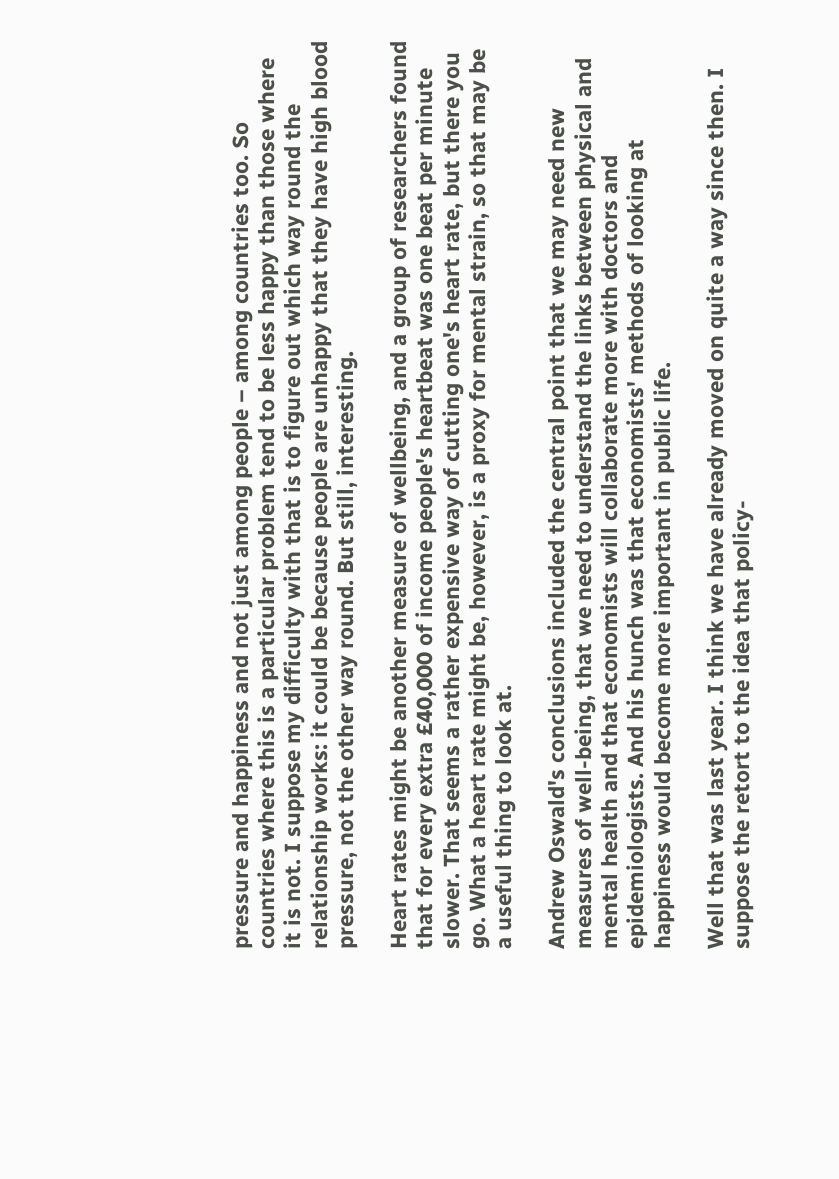pressure and happiness and not just among people – among countries too. So countries where this is a particular problem tend to be less happy than those where it is not. I suppose my difficulty with that is to figure out which way round the relationship works: it could be because people are unhappy that they have high blood pressure, not the other way round. But still, interesting.

Heart rates might be another measure of wellbeing, and a group of researchers found that for every extra £40,000 of income people's heartbeat was one beat per minute slower. That seems a rather expensive way of cutting one's heart rate, but there you go. What a heart rate might be, however, is a proxy for mental strain, so that may be a useful thing to look at.

Andrew Oswald's conclusions included the central point that we may need new measures of well-being, that we need to understand the links between physical and mental health and that economists will collaborate more with doctors and epidemiologists. And his hunch was that economists' methods of looking at happiness would become more important in public life.

Well that was last year. I think we have already moved on quite a way since then. I suppose the retort to the idea that policy-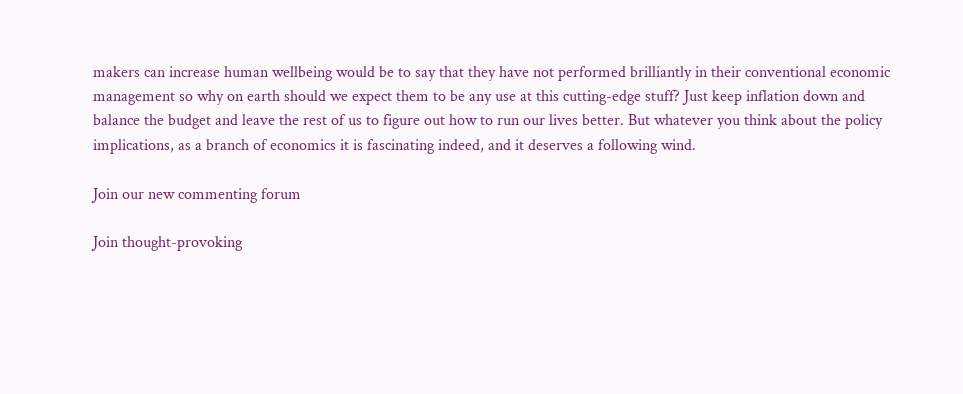makers can increase human wellbeing would be to say that they have not performed brilliantly in their conventional economic management so why on earth should we expect them to be any use at this cutting-edge stuff? Just keep inflation down and balance the budget and leave the rest of us to figure out how to run our lives better. But whatever you think about the policy implications, as a branch of economics it is fascinating indeed, and it deserves a following wind.

Join our new commenting forum

Join thought-provoking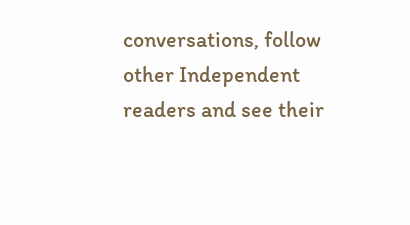conversations, follow other Independent readers and see their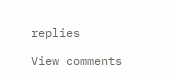replies

View comments